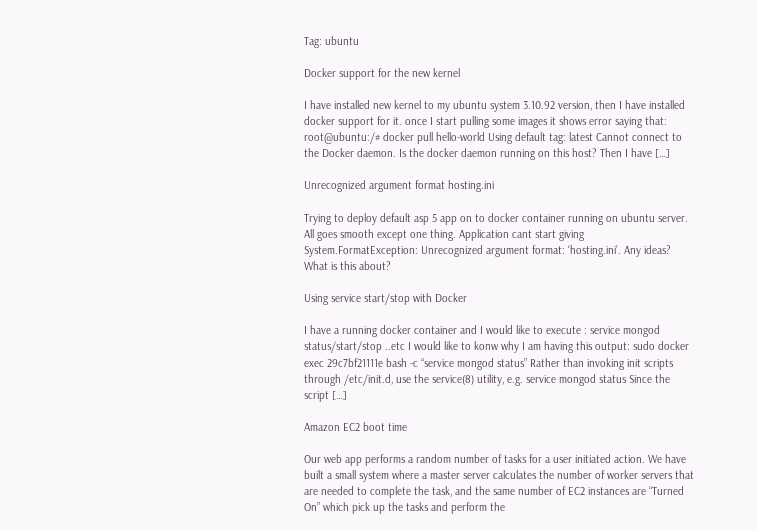Tag: ubuntu

Docker support for the new kernel

I have installed new kernel to my ubuntu system 3.10.92 version, then I have installed docker support for it. once I start pulling some images it shows error saying that: root@ubuntu:/# docker pull hello-world Using default tag: latest Cannot connect to the Docker daemon. Is the docker daemon running on this host? Then I have […]

Unrecognized argument format hosting.ini

Trying to deploy default asp 5 app on to docker container running on ubuntu server. All goes smooth except one thing. Application cant start giving System.FormatException: Unrecognized argument format: ‘hosting.ini’. Any ideas? What is this about?

Using service start/stop with Docker

I have a running docker container and I would like to execute : service mongod status/start/stop ..etc I would like to konw why I am having this output: sudo docker exec 29c7bf21111e bash -c “service mongod status” Rather than invoking init scripts through /etc/init.d, use the service(8) utility, e.g. service mongod status Since the script […]

Amazon EC2 boot time

Our web app performs a random number of tasks for a user initiated action. We have built a small system where a master server calculates the number of worker servers that are needed to complete the task, and the same number of EC2 instances are “Turned On” which pick up the tasks and perform the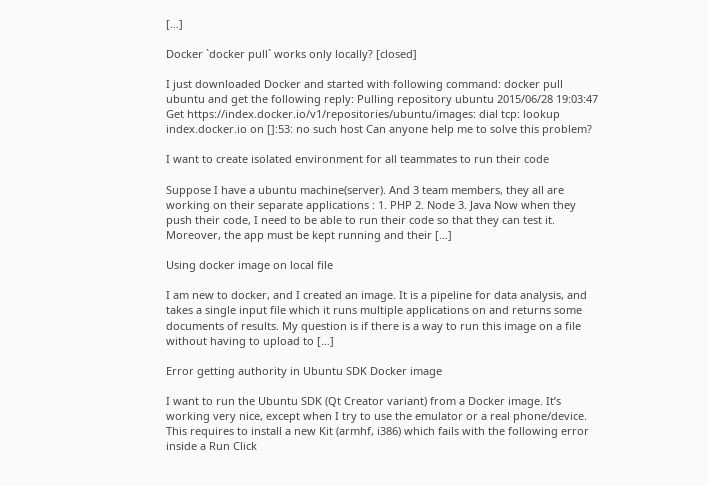[…]

Docker `docker pull` works only locally? [closed]

I just downloaded Docker and started with following command: docker pull ubuntu and get the following reply: Pulling repository ubuntu 2015/06/28 19:03:47 Get https://index.docker.io/v1/repositories/ubuntu/images: dial tcp: lookup index.docker.io on []:53: no such host Can anyone help me to solve this problem?

I want to create isolated environment for all teammates to run their code

Suppose I have a ubuntu machine(server). And 3 team members, they all are working on their separate applications : 1. PHP 2. Node 3. Java Now when they push their code, I need to be able to run their code so that they can test it. Moreover, the app must be kept running and their […]

Using docker image on local file

I am new to docker, and I created an image. It is a pipeline for data analysis, and takes a single input file which it runs multiple applications on and returns some documents of results. My question is if there is a way to run this image on a file without having to upload to […]

Error getting authority in Ubuntu SDK Docker image

I want to run the Ubuntu SDK (Qt Creator variant) from a Docker image. It’s working very nice, except when I try to use the emulator or a real phone/device. This requires to install a new Kit (armhf, i386) which fails with the following error inside a Run Click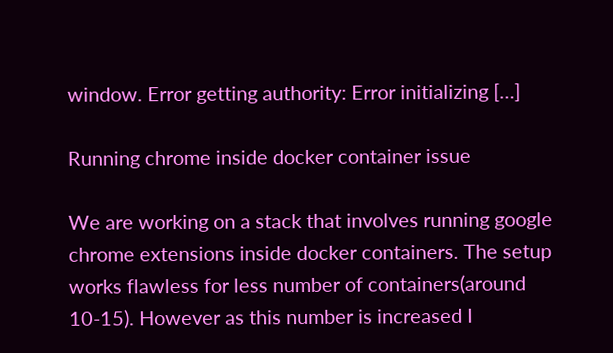window. Error getting authority: Error initializing […]

Running chrome inside docker container issue

We are working on a stack that involves running google chrome extensions inside docker containers. The setup works flawless for less number of containers(around 10-15). However as this number is increased I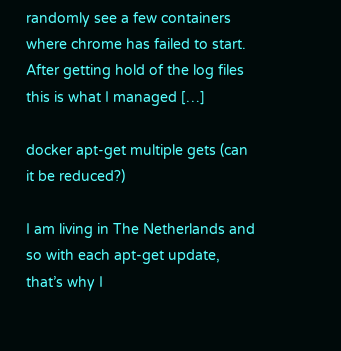randomly see a few containers where chrome has failed to start. After getting hold of the log files this is what I managed […]

docker apt-get multiple gets (can it be reduced?)

I am living in The Netherlands and so with each apt-get update, that’s why I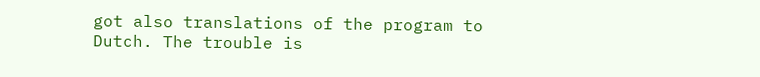got also translations of the program to Dutch. The trouble is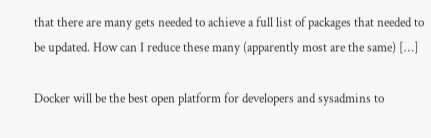that there are many gets needed to achieve a full list of packages that needed to be updated. How can I reduce these many (apparently most are the same) […]

Docker will be the best open platform for developers and sysadmins to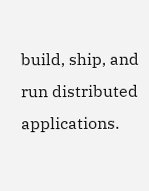build, ship, and run distributed applications.